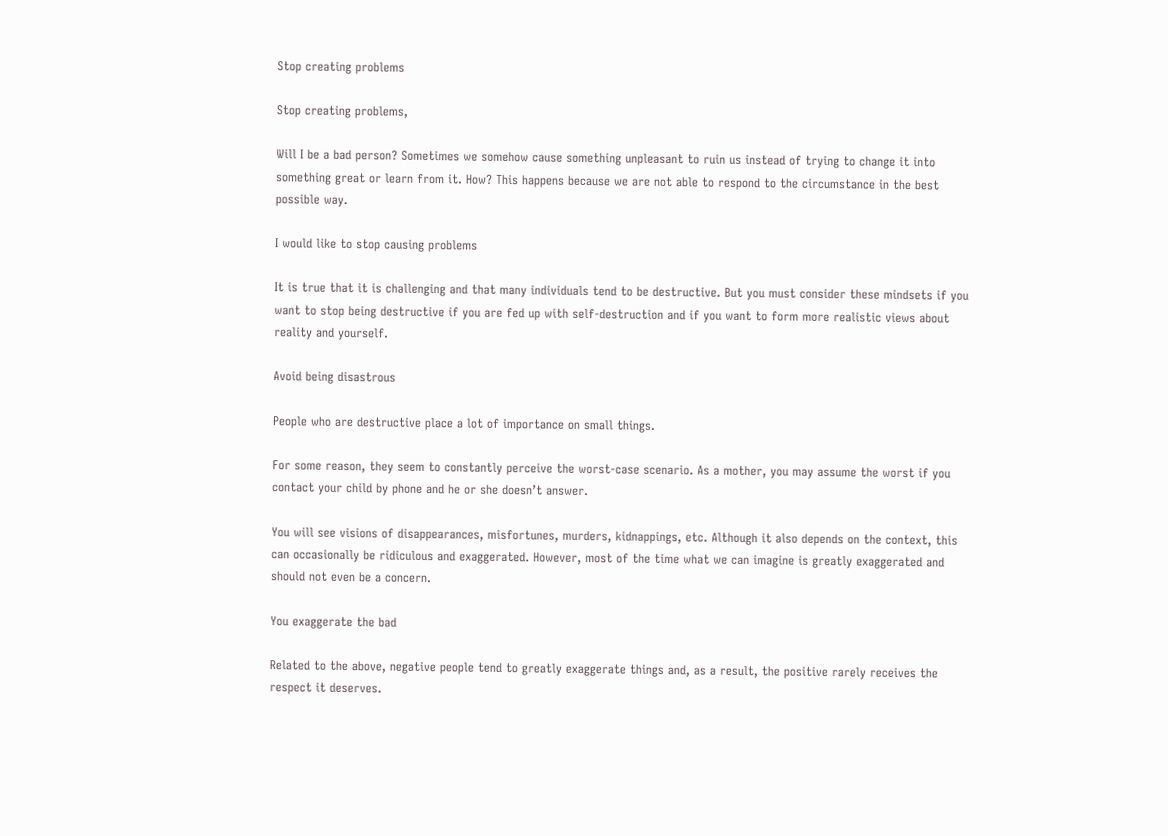Stop creating problems

Stop creating problems,

Will I be a bad person? Sometimes we somehow cause something unpleasant to ruin us instead of trying to change it into something great or learn from it. How? This happens because we are not able to respond to the circumstance in the best possible way.

I would like to stop causing problems

It is true that it is challenging and that many individuals tend to be destructive. But you must consider these mindsets if you want to stop being destructive if you are fed up with self-destruction and if you want to form more realistic views about reality and yourself.

Avoid being disastrous

People who are destructive place a lot of importance on small things.

For some reason, they seem to constantly perceive the worst-case scenario. As a mother, you may assume the worst if you contact your child by phone and he or she doesn’t answer.

You will see visions of disappearances, misfortunes, murders, kidnappings, etc. Although it also depends on the context, this can occasionally be ridiculous and exaggerated. However, most of the time what we can imagine is greatly exaggerated and should not even be a concern.

You exaggerate the bad

Related to the above, negative people tend to greatly exaggerate things and, as a result, the positive rarely receives the respect it deserves.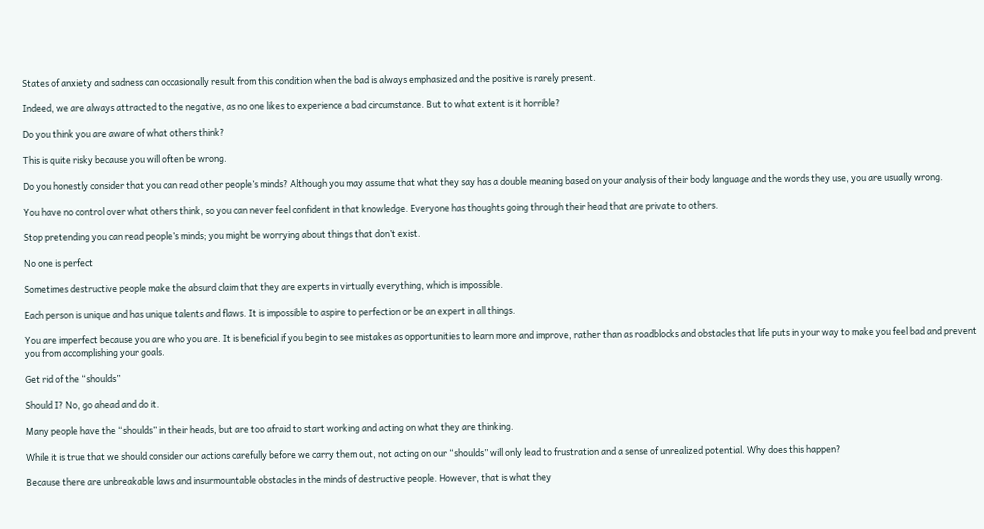States of anxiety and sadness can occasionally result from this condition when the bad is always emphasized and the positive is rarely present.

Indeed, we are always attracted to the negative, as no one likes to experience a bad circumstance. But to what extent is it horrible?

Do you think you are aware of what others think?

This is quite risky because you will often be wrong.

Do you honestly consider that you can read other people’s minds? Although you may assume that what they say has a double meaning based on your analysis of their body language and the words they use, you are usually wrong.

You have no control over what others think, so you can never feel confident in that knowledge. Everyone has thoughts going through their head that are private to others.

Stop pretending you can read people’s minds; you might be worrying about things that don’t exist.

No one is perfect

Sometimes destructive people make the absurd claim that they are experts in virtually everything, which is impossible.

Each person is unique and has unique talents and flaws. It is impossible to aspire to perfection or be an expert in all things.

You are imperfect because you are who you are. It is beneficial if you begin to see mistakes as opportunities to learn more and improve, rather than as roadblocks and obstacles that life puts in your way to make you feel bad and prevent you from accomplishing your goals.

Get rid of the “shoulds”

Should I? No, go ahead and do it.

Many people have the “shoulds” in their heads, but are too afraid to start working and acting on what they are thinking.

While it is true that we should consider our actions carefully before we carry them out, not acting on our “shoulds” will only lead to frustration and a sense of unrealized potential. Why does this happen?

Because there are unbreakable laws and insurmountable obstacles in the minds of destructive people. However, that is what they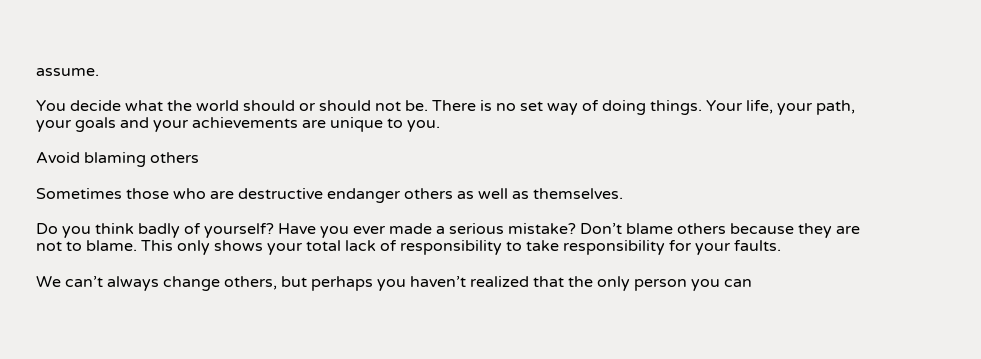assume.

You decide what the world should or should not be. There is no set way of doing things. Your life, your path, your goals and your achievements are unique to you.

Avoid blaming others

Sometimes those who are destructive endanger others as well as themselves.

Do you think badly of yourself? Have you ever made a serious mistake? Don’t blame others because they are not to blame. This only shows your total lack of responsibility to take responsibility for your faults.

We can’t always change others, but perhaps you haven’t realized that the only person you can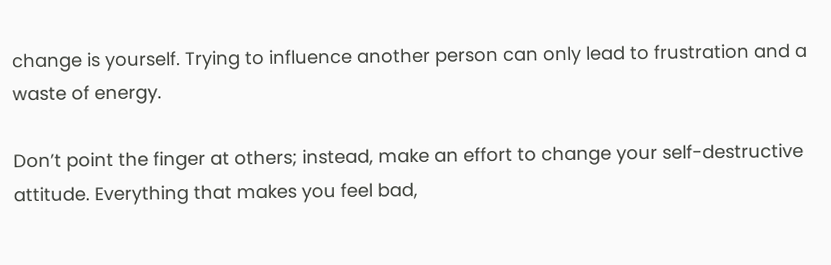change is yourself. Trying to influence another person can only lead to frustration and a waste of energy.

Don’t point the finger at others; instead, make an effort to change your self-destructive attitude. Everything that makes you feel bad,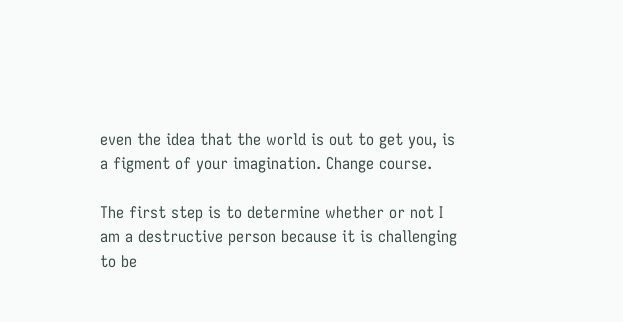even the idea that the world is out to get you, is a figment of your imagination. Change course.

The first step is to determine whether or not I am a destructive person because it is challenging to be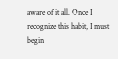aware of it all. Once I recognize this habit, I must begin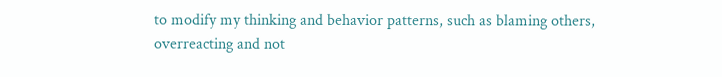to modify my thinking and behavior patterns, such as blaming others, overreacting and not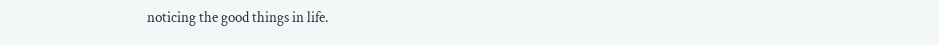noticing the good things in life.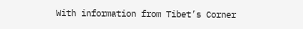With information from Tibet’s Corner